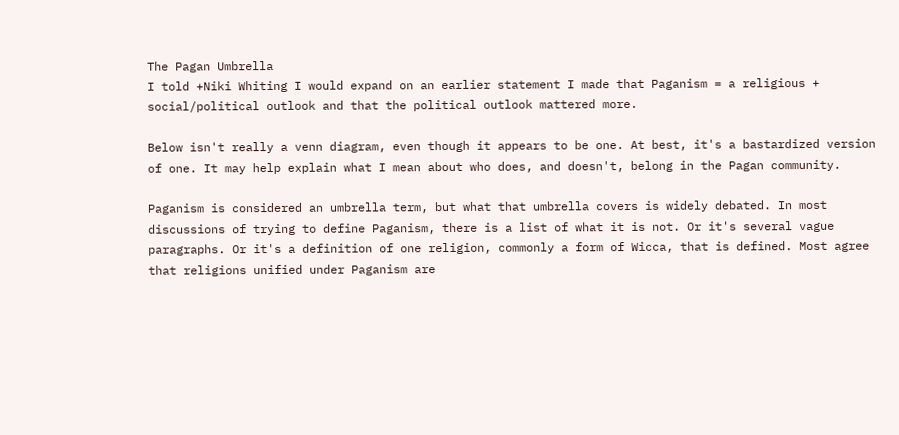The Pagan Umbrella
I told +Niki Whiting I would expand on an earlier statement I made that Paganism = a religious + social/political outlook and that the political outlook mattered more.

Below isn't really a venn diagram, even though it appears to be one. At best, it's a bastardized version of one. It may help explain what I mean about who does, and doesn't, belong in the Pagan community.

Paganism is considered an umbrella term, but what that umbrella covers is widely debated. In most discussions of trying to define Paganism, there is a list of what it is not. Or it's several vague paragraphs. Or it's a definition of one religion, commonly a form of Wicca, that is defined. Most agree that religions unified under Paganism are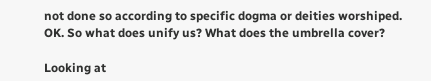not done so according to specific dogma or deities worshiped. OK. So what does unify us? What does the umbrella cover?

Looking at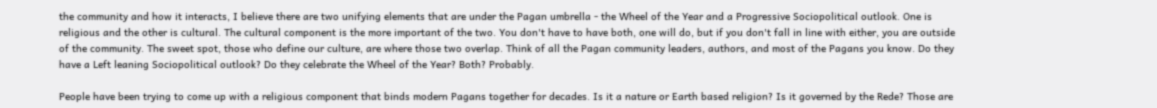the community and how it interacts, I believe there are two unifying elements that are under the Pagan umbrella - the Wheel of the Year and a Progressive Sociopolitical outlook. One is religious and the other is cultural. The cultural component is the more important of the two. You don't have to have both, one will do, but if you don't fall in line with either, you are outside of the community. The sweet spot, those who define our culture, are where those two overlap. Think of all the Pagan community leaders, authors, and most of the Pagans you know. Do they have a Left leaning Sociopolitical outlook? Do they celebrate the Wheel of the Year? Both? Probably.

People have been trying to come up with a religious component that binds modern Pagans together for decades. Is it a nature or Earth based religion? Is it governed by the Rede? Those are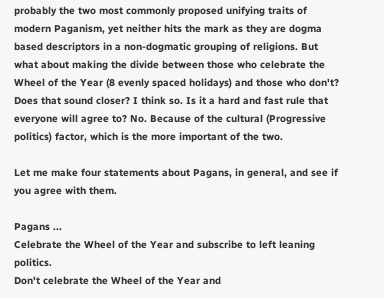probably the two most commonly proposed unifying traits of modern Paganism, yet neither hits the mark as they are dogma based descriptors in a non-dogmatic grouping of religions. But what about making the divide between those who celebrate the Wheel of the Year (8 evenly spaced holidays) and those who don't? Does that sound closer? I think so. Is it a hard and fast rule that everyone will agree to? No. Because of the cultural (Progressive politics) factor, which is the more important of the two.

Let me make four statements about Pagans, in general, and see if you agree with them.

Pagans ...
Celebrate the Wheel of the Year and subscribe to left leaning politics.
Don't celebrate the Wheel of the Year and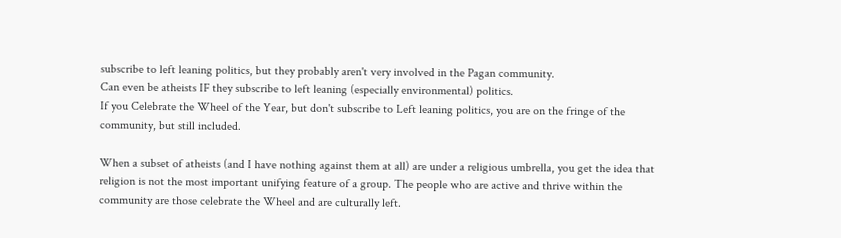subscribe to left leaning politics, but they probably aren't very involved in the Pagan community.
Can even be atheists IF they subscribe to left leaning (especially environmental) politics.
If you Celebrate the Wheel of the Year, but don't subscribe to Left leaning politics, you are on the fringe of the community, but still included.

When a subset of atheists (and I have nothing against them at all) are under a religious umbrella, you get the idea that religion is not the most important unifying feature of a group. The people who are active and thrive within the community are those celebrate the Wheel and are culturally left.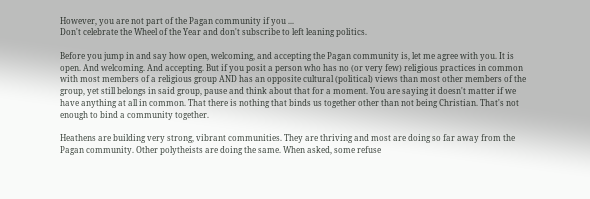However, you are not part of the Pagan community if you ...
Don't celebrate the Wheel of the Year and don't subscribe to left leaning politics.

Before you jump in and say how open, welcoming, and accepting the Pagan community is, let me agree with you. It is open. And welcoming. And accepting. But if you posit a person who has no (or very few) religious practices in common with most members of a religious group AND has an opposite cultural (political) views than most other members of the group, yet still belongs in said group, pause and think about that for a moment. You are saying it doesn't matter if we have anything at all in common. That there is nothing that binds us together other than not being Christian. That's not enough to bind a community together.

Heathens are building very strong, vibrant communities. They are thriving and most are doing so far away from the Pagan community. Other polytheists are doing the same. When asked, some refuse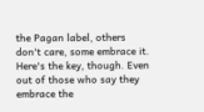the Pagan label, others don't care, some embrace it. Here's the key, though. Even out of those who say they embrace the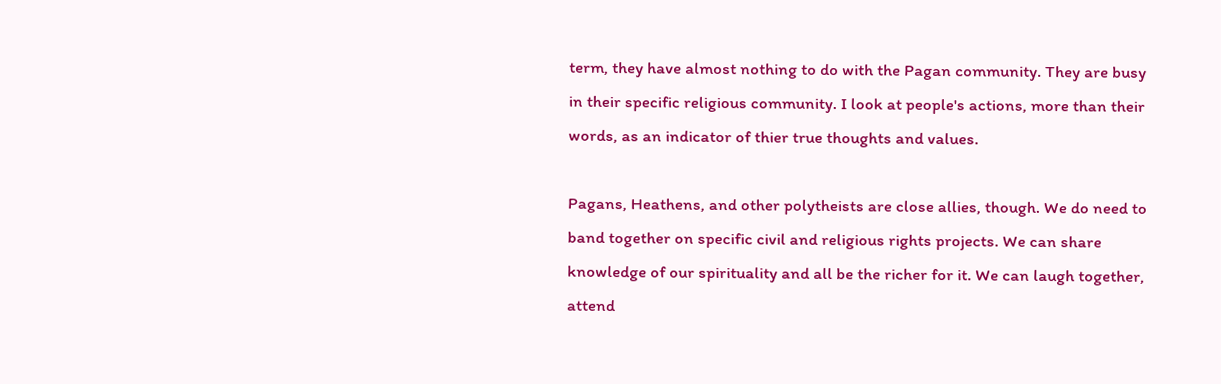term, they have almost nothing to do with the Pagan community. They are busy in their specific religious community. I look at people's actions, more than their words, as an indicator of thier true thoughts and values.

Pagans, Heathens, and other polytheists are close allies, though. We do need to band together on specific civil and religious rights projects. We can share knowledge of our spirituality and all be the richer for it. We can laugh together, attend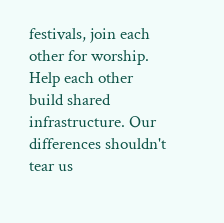festivals, join each other for worship. Help each other build shared infrastructure. Our differences shouldn't tear us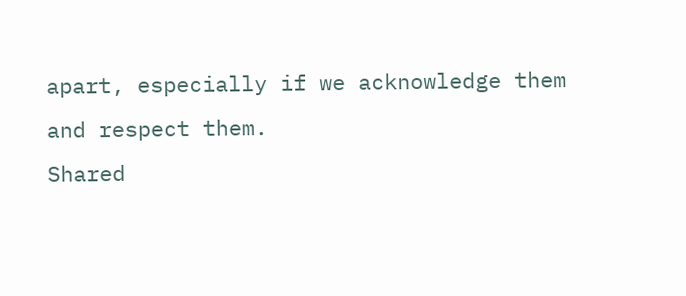apart, especially if we acknowledge them and respect them.
Shared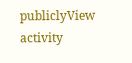publiclyView activity